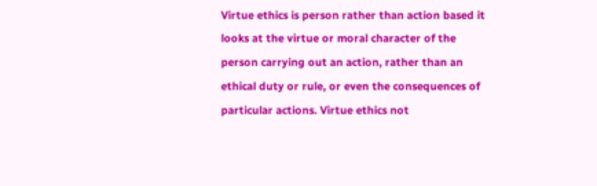Virtue ethics is person rather than action based it looks at the virtue or moral character of the person carrying out an action, rather than an ethical duty or rule, or even the consequences of particular actions. Virtue ethics not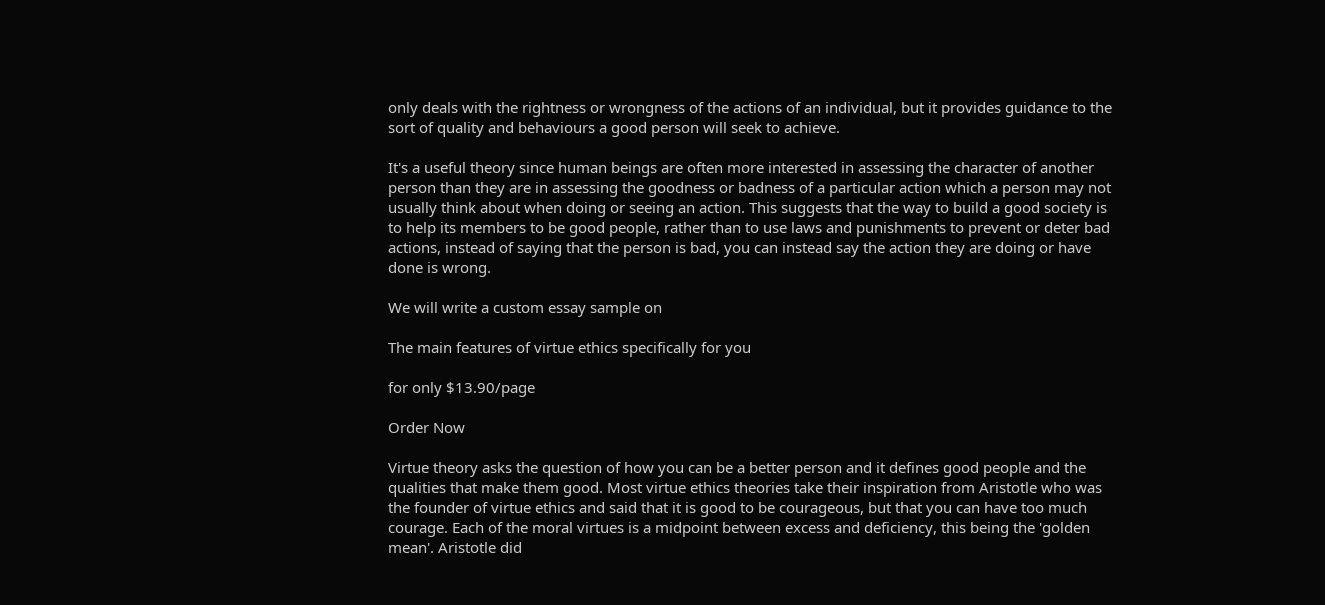only deals with the rightness or wrongness of the actions of an individual, but it provides guidance to the sort of quality and behaviours a good person will seek to achieve.

It's a useful theory since human beings are often more interested in assessing the character of another person than they are in assessing the goodness or badness of a particular action which a person may not usually think about when doing or seeing an action. This suggests that the way to build a good society is to help its members to be good people, rather than to use laws and punishments to prevent or deter bad actions, instead of saying that the person is bad, you can instead say the action they are doing or have done is wrong.

We will write a custom essay sample on

The main features of virtue ethics specifically for you

for only $13.90/page

Order Now

Virtue theory asks the question of how you can be a better person and it defines good people and the qualities that make them good. Most virtue ethics theories take their inspiration from Aristotle who was the founder of virtue ethics and said that it is good to be courageous, but that you can have too much courage. Each of the moral virtues is a midpoint between excess and deficiency, this being the 'golden mean'. Aristotle did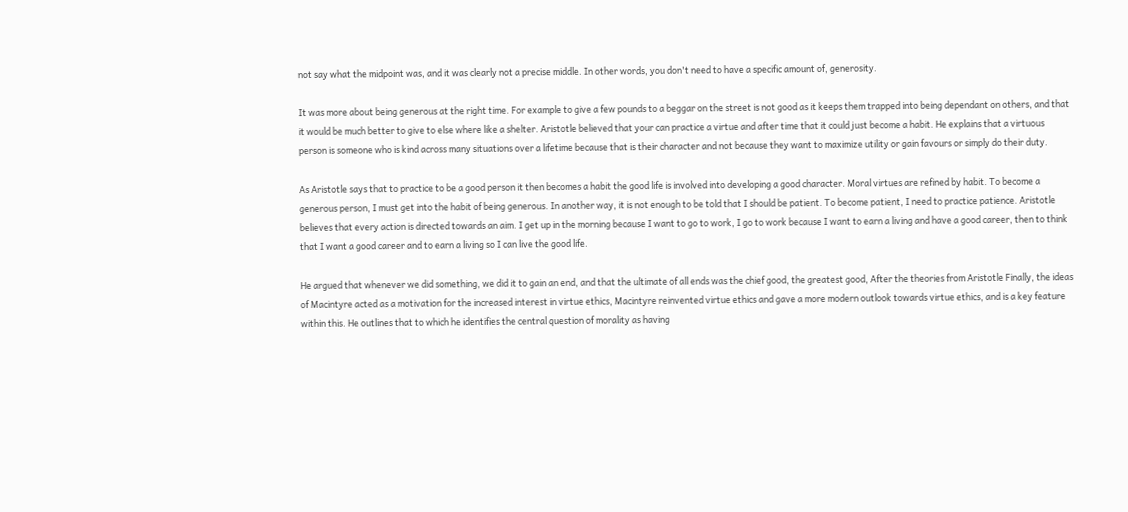not say what the midpoint was, and it was clearly not a precise middle. In other words, you don't need to have a specific amount of, generosity.

It was more about being generous at the right time. For example to give a few pounds to a beggar on the street is not good as it keeps them trapped into being dependant on others, and that it would be much better to give to else where like a shelter. Aristotle believed that your can practice a virtue and after time that it could just become a habit. He explains that a virtuous person is someone who is kind across many situations over a lifetime because that is their character and not because they want to maximize utility or gain favours or simply do their duty.

As Aristotle says that to practice to be a good person it then becomes a habit the good life is involved into developing a good character. Moral virtues are refined by habit. To become a generous person, I must get into the habit of being generous. In another way, it is not enough to be told that I should be patient. To become patient, I need to practice patience. Aristotle believes that every action is directed towards an aim. I get up in the morning because I want to go to work, I go to work because I want to earn a living and have a good career, then to think that I want a good career and to earn a living so I can live the good life.

He argued that whenever we did something, we did it to gain an end, and that the ultimate of all ends was the chief good, the greatest good, After the theories from Aristotle Finally, the ideas of Macintyre acted as a motivation for the increased interest in virtue ethics, Macintyre reinvented virtue ethics and gave a more modern outlook towards virtue ethics, and is a key feature within this. He outlines that to which he identifies the central question of morality as having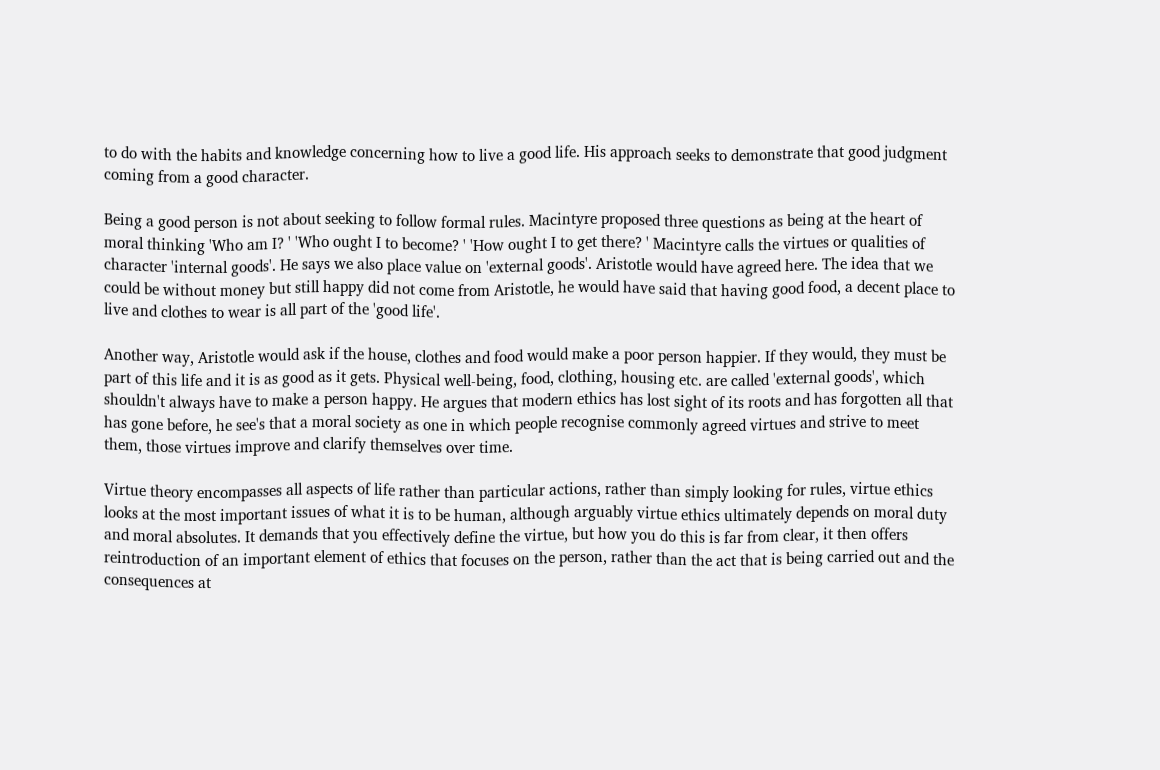to do with the habits and knowledge concerning how to live a good life. His approach seeks to demonstrate that good judgment coming from a good character.

Being a good person is not about seeking to follow formal rules. Macintyre proposed three questions as being at the heart of moral thinking 'Who am I? ' 'Who ought I to become? ' 'How ought I to get there? ' Macintyre calls the virtues or qualities of character 'internal goods'. He says we also place value on 'external goods'. Aristotle would have agreed here. The idea that we could be without money but still happy did not come from Aristotle, he would have said that having good food, a decent place to live and clothes to wear is all part of the 'good life'.

Another way, Aristotle would ask if the house, clothes and food would make a poor person happier. If they would, they must be part of this life and it is as good as it gets. Physical well-being, food, clothing, housing etc. are called 'external goods', which shouldn't always have to make a person happy. He argues that modern ethics has lost sight of its roots and has forgotten all that has gone before, he see's that a moral society as one in which people recognise commonly agreed virtues and strive to meet them, those virtues improve and clarify themselves over time.

Virtue theory encompasses all aspects of life rather than particular actions, rather than simply looking for rules, virtue ethics looks at the most important issues of what it is to be human, although arguably virtue ethics ultimately depends on moral duty and moral absolutes. It demands that you effectively define the virtue, but how you do this is far from clear, it then offers reintroduction of an important element of ethics that focuses on the person, rather than the act that is being carried out and the consequences at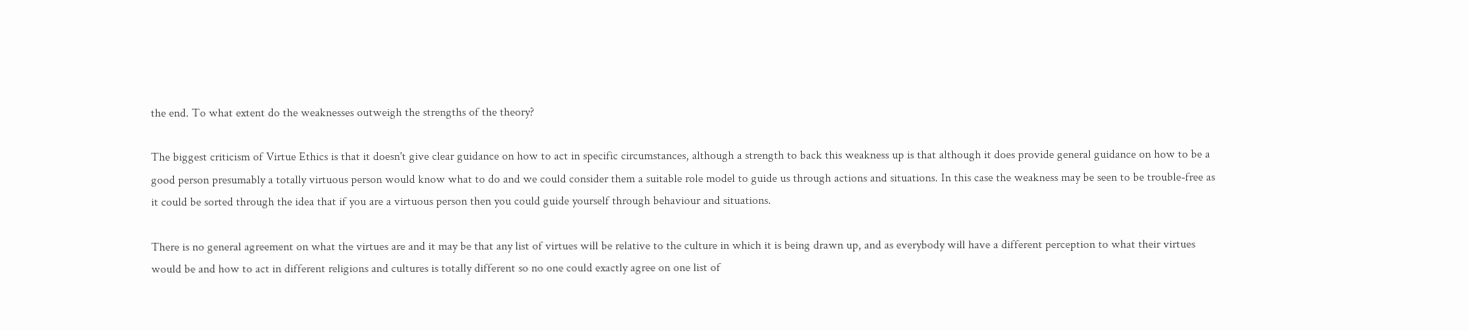the end. To what extent do the weaknesses outweigh the strengths of the theory?

The biggest criticism of Virtue Ethics is that it doesn't give clear guidance on how to act in specific circumstances, although a strength to back this weakness up is that although it does provide general guidance on how to be a good person presumably a totally virtuous person would know what to do and we could consider them a suitable role model to guide us through actions and situations. In this case the weakness may be seen to be trouble-free as it could be sorted through the idea that if you are a virtuous person then you could guide yourself through behaviour and situations.

There is no general agreement on what the virtues are and it may be that any list of virtues will be relative to the culture in which it is being drawn up, and as everybody will have a different perception to what their virtues would be and how to act in different religions and cultures is totally different so no one could exactly agree on one list of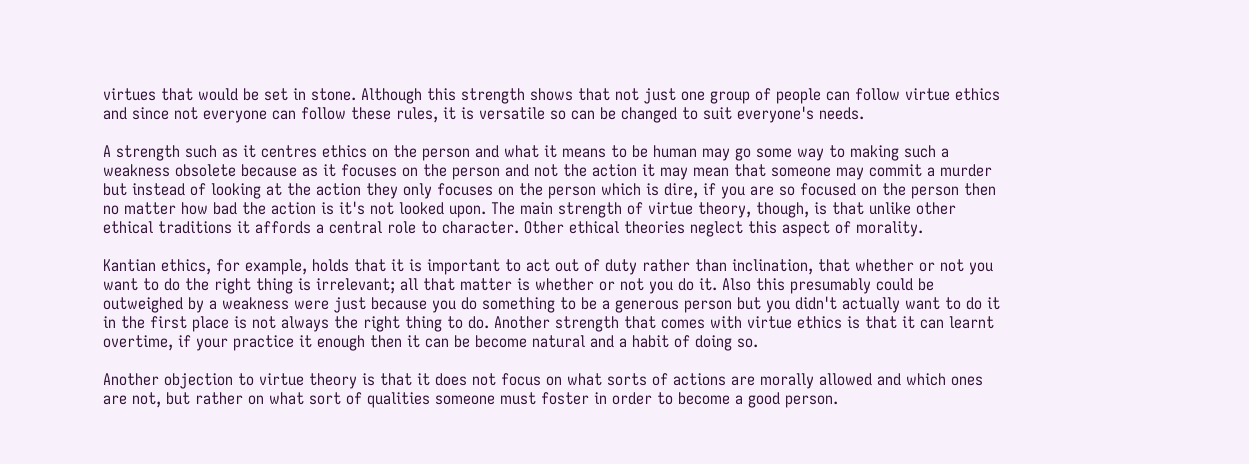virtues that would be set in stone. Although this strength shows that not just one group of people can follow virtue ethics and since not everyone can follow these rules, it is versatile so can be changed to suit everyone's needs.

A strength such as it centres ethics on the person and what it means to be human may go some way to making such a weakness obsolete because as it focuses on the person and not the action it may mean that someone may commit a murder but instead of looking at the action they only focuses on the person which is dire, if you are so focused on the person then no matter how bad the action is it's not looked upon. The main strength of virtue theory, though, is that unlike other ethical traditions it affords a central role to character. Other ethical theories neglect this aspect of morality.

Kantian ethics, for example, holds that it is important to act out of duty rather than inclination, that whether or not you want to do the right thing is irrelevant; all that matter is whether or not you do it. Also this presumably could be outweighed by a weakness were just because you do something to be a generous person but you didn't actually want to do it in the first place is not always the right thing to do. Another strength that comes with virtue ethics is that it can learnt overtime, if your practice it enough then it can be become natural and a habit of doing so.

Another objection to virtue theory is that it does not focus on what sorts of actions are morally allowed and which ones are not, but rather on what sort of qualities someone must foster in order to become a good person.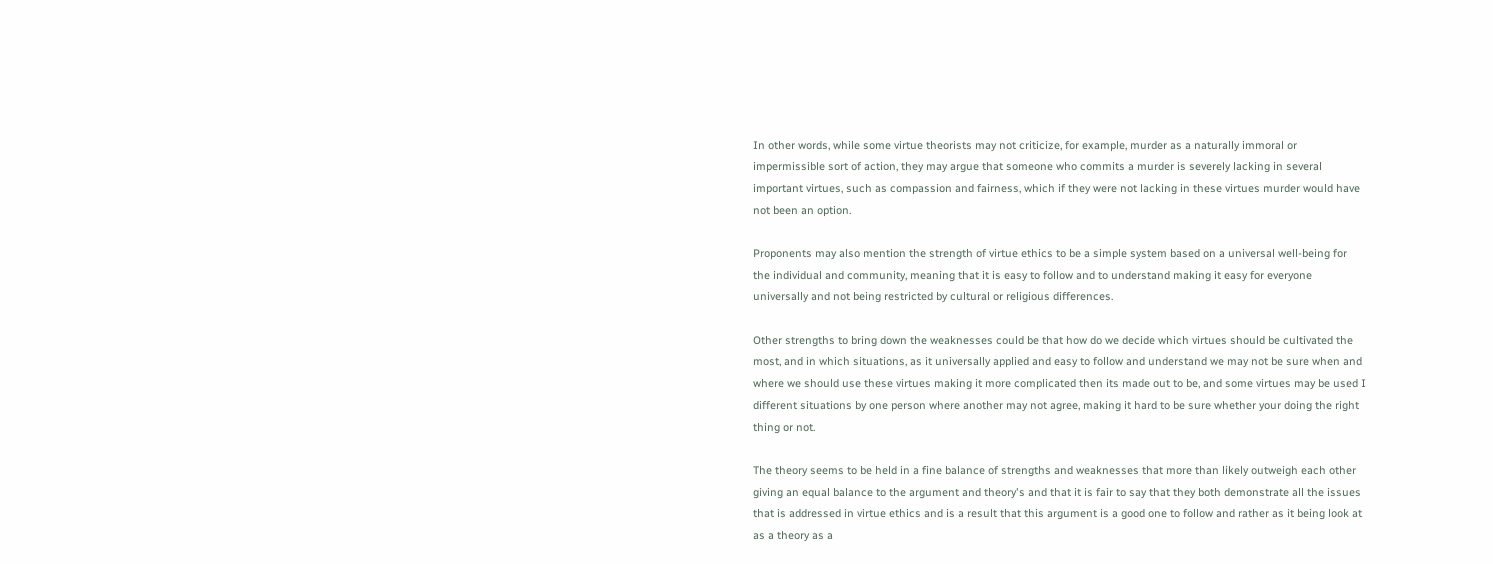In other words, while some virtue theorists may not criticize, for example, murder as a naturally immoral or impermissible sort of action, they may argue that someone who commits a murder is severely lacking in several important virtues, such as compassion and fairness, which if they were not lacking in these virtues murder would have not been an option.

Proponents may also mention the strength of virtue ethics to be a simple system based on a universal well-being for the individual and community, meaning that it is easy to follow and to understand making it easy for everyone universally and not being restricted by cultural or religious differences.

Other strengths to bring down the weaknesses could be that how do we decide which virtues should be cultivated the most, and in which situations, as it universally applied and easy to follow and understand we may not be sure when and where we should use these virtues making it more complicated then its made out to be, and some virtues may be used I different situations by one person where another may not agree, making it hard to be sure whether your doing the right thing or not.

The theory seems to be held in a fine balance of strengths and weaknesses that more than likely outweigh each other giving an equal balance to the argument and theory's and that it is fair to say that they both demonstrate all the issues that is addressed in virtue ethics and is a result that this argument is a good one to follow and rather as it being look at as a theory as a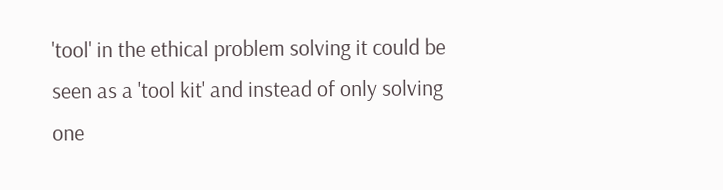'tool' in the ethical problem solving it could be seen as a 'tool kit' and instead of only solving one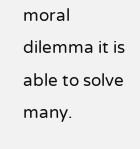moral dilemma it is able to solve many.